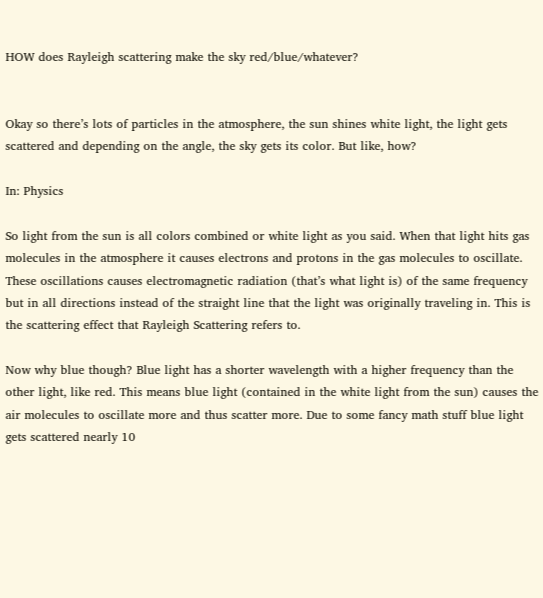HOW does Rayleigh scattering make the sky red/blue/whatever?


Okay so there’s lots of particles in the atmosphere, the sun shines white light, the light gets scattered and depending on the angle, the sky gets its color. But like, how?

In: Physics

So light from the sun is all colors combined or white light as you said. When that light hits gas molecules in the atmosphere it causes electrons and protons in the gas molecules to oscillate. These oscillations causes electromagnetic radiation (that’s what light is) of the same frequency but in all directions instead of the straight line that the light was originally traveling in. This is the scattering effect that Rayleigh Scattering refers to.

Now why blue though? Blue light has a shorter wavelength with a higher frequency than the other light, like red. This means blue light (contained in the white light from the sun) causes the air molecules to oscillate more and thus scatter more. Due to some fancy math stuff blue light gets scattered nearly 10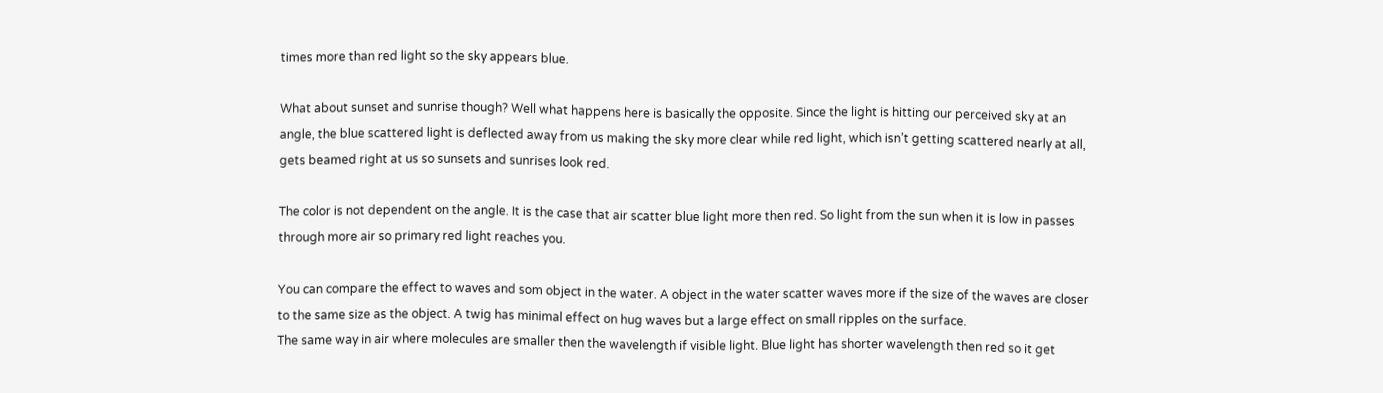times more than red light so the sky appears blue.

What about sunset and sunrise though? Well what happens here is basically the opposite. Since the light is hitting our perceived sky at an angle, the blue scattered light is deflected away from us making the sky more clear while red light, which isn’t getting scattered nearly at all, gets beamed right at us so sunsets and sunrises look red.

The color is not dependent on the angle. It is the case that air scatter blue light more then red. So light from the sun when it is low in passes through more air so primary red light reaches you.

You can compare the effect to waves and som object in the water. A object in the water scatter waves more if the size of the waves are closer to the same size as the object. A twig has minimal effect on hug waves but a large effect on small ripples on the surface.
The same way in air where molecules are smaller then the wavelength if visible light. Blue light has shorter wavelength then red so it get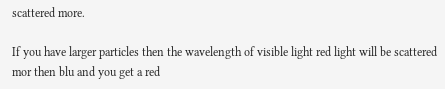scattered more.

If you have larger particles then the wavelength of visible light red light will be scattered mor then blu and you get a red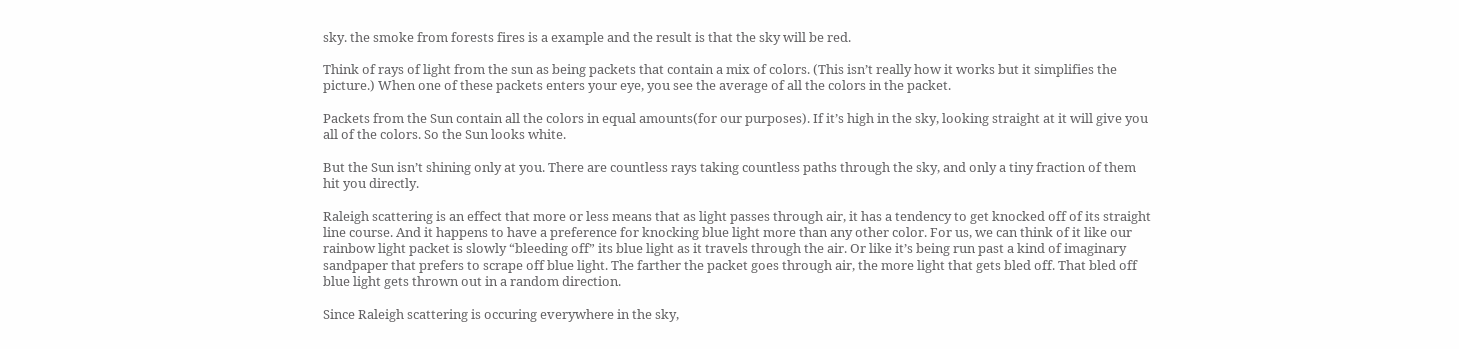sky. the smoke from forests fires is a example and the result is that the sky will be red.

Think of rays of light from the sun as being packets that contain a mix of colors. (This isn’t really how it works but it simplifies the picture.) When one of these packets enters your eye, you see the average of all the colors in the packet.

Packets from the Sun contain all the colors in equal amounts(for our purposes). If it’s high in the sky, looking straight at it will give you all of the colors. So the Sun looks white.

But the Sun isn’t shining only at you. There are countless rays taking countless paths through the sky, and only a tiny fraction of them hit you directly.

Raleigh scattering is an effect that more or less means that as light passes through air, it has a tendency to get knocked off of its straight line course. And it happens to have a preference for knocking blue light more than any other color. For us, we can think of it like our rainbow light packet is slowly “bleeding off” its blue light as it travels through the air. Or like it’s being run past a kind of imaginary sandpaper that prefers to scrape off blue light. The farther the packet goes through air, the more light that gets bled off. That bled off blue light gets thrown out in a random direction.

Since Raleigh scattering is occuring everywhere in the sky,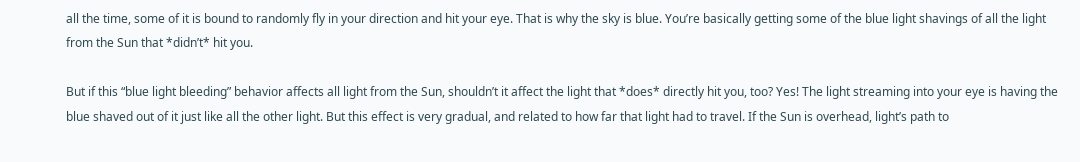all the time, some of it is bound to randomly fly in your direction and hit your eye. That is why the sky is blue. You’re basically getting some of the blue light shavings of all the light from the Sun that *didn’t* hit you.

But if this “blue light bleeding” behavior affects all light from the Sun, shouldn’t it affect the light that *does* directly hit you, too? Yes! The light streaming into your eye is having the blue shaved out of it just like all the other light. But this effect is very gradual, and related to how far that light had to travel. If the Sun is overhead, light’s path to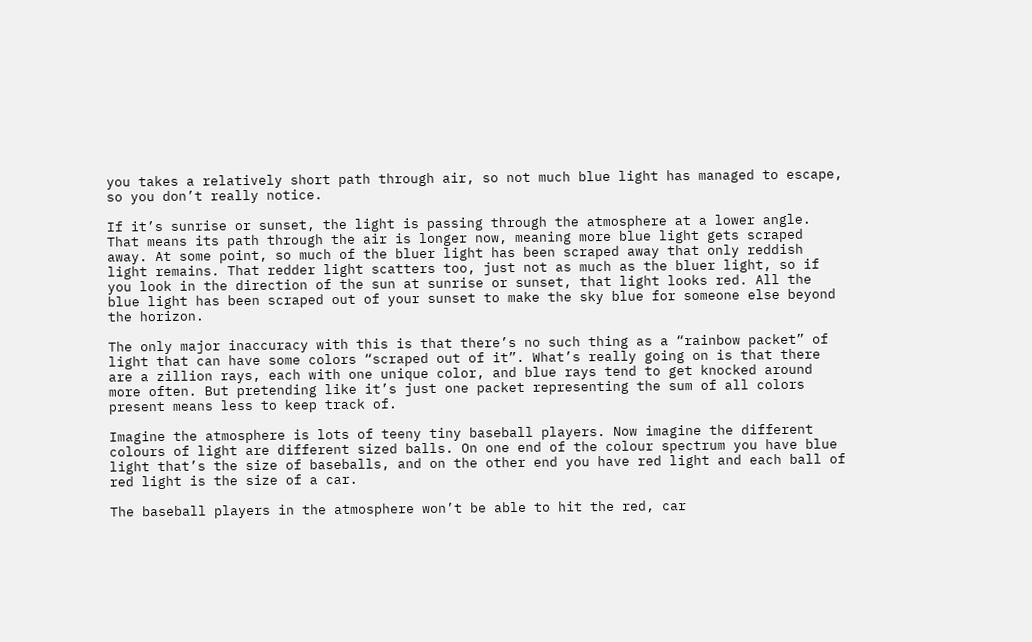you takes a relatively short path through air, so not much blue light has managed to escape, so you don’t really notice.

If it’s sunrise or sunset, the light is passing through the atmosphere at a lower angle. That means its path through the air is longer now, meaning more blue light gets scraped away. At some point, so much of the bluer light has been scraped away that only reddish light remains. That redder light scatters too, just not as much as the bluer light, so if you look in the direction of the sun at sunrise or sunset, that light looks red. All the blue light has been scraped out of your sunset to make the sky blue for someone else beyond the horizon.

The only major inaccuracy with this is that there’s no such thing as a “rainbow packet” of light that can have some colors “scraped out of it”. What’s really going on is that there are a zillion rays, each with one unique color, and blue rays tend to get knocked around more often. But pretending like it’s just one packet representing the sum of all colors present means less to keep track of.

Imagine the atmosphere is lots of teeny tiny baseball players. Now imagine the different colours of light are different sized balls. On one end of the colour spectrum you have blue light that’s the size of baseballs, and on the other end you have red light and each ball of red light is the size of a car.

The baseball players in the atmosphere won’t be able to hit the red, car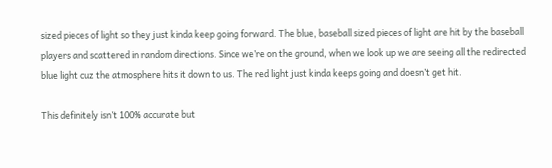sized pieces of light so they just kinda keep going forward. The blue, baseball sized pieces of light are hit by the baseball players and scattered in random directions. Since we’re on the ground, when we look up we are seeing all the redirected blue light cuz the atmosphere hits it down to us. The red light just kinda keeps going and doesn’t get hit.

This definitely isn’t 100% accurate but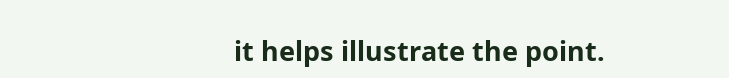it helps illustrate the point.